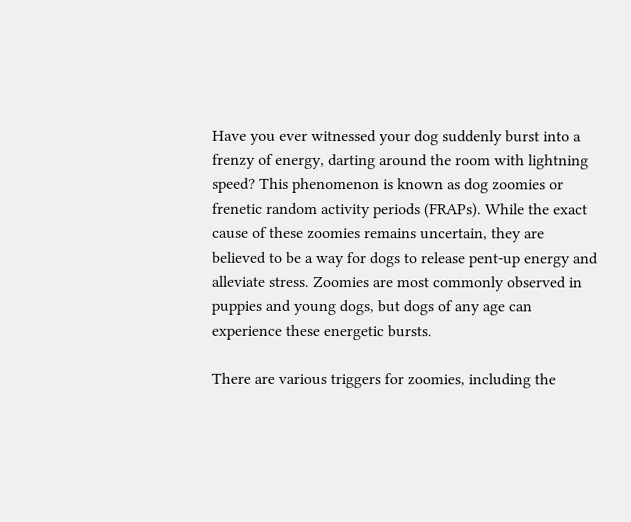Have you ever witnessed your dog suddenly burst into a frenzy of energy, darting around the room with lightning speed? This phenomenon is known as dog zoomies or frenetic random activity periods (FRAPs). While the exact cause of these zoomies remains uncertain, they are believed to be a way for dogs to release pent-up energy and alleviate stress. Zoomies are most commonly observed in puppies and young dogs, but dogs of any age can experience these energetic bursts.

There are various triggers for zoomies, including the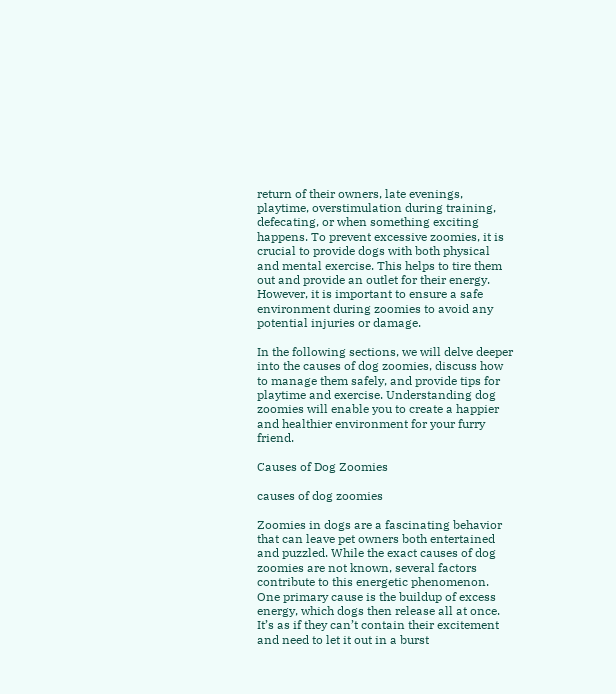return of their owners, late evenings, playtime, overstimulation during training, defecating, or when something exciting happens. To prevent excessive zoomies, it is crucial to provide dogs with both physical and mental exercise. This helps to tire them out and provide an outlet for their energy. However, it is important to ensure a safe environment during zoomies to avoid any potential injuries or damage.

In the following sections, we will delve deeper into the causes of dog zoomies, discuss how to manage them safely, and provide tips for playtime and exercise. Understanding dog zoomies will enable you to create a happier and healthier environment for your furry friend.

Causes of Dog Zoomies

causes of dog zoomies

Zoomies in dogs are a fascinating behavior that can leave pet owners both entertained and puzzled. While the exact causes of dog zoomies are not known, several factors contribute to this energetic phenomenon. One primary cause is the buildup of excess energy, which dogs then release all at once. It’s as if they can’t contain their excitement and need to let it out in a burst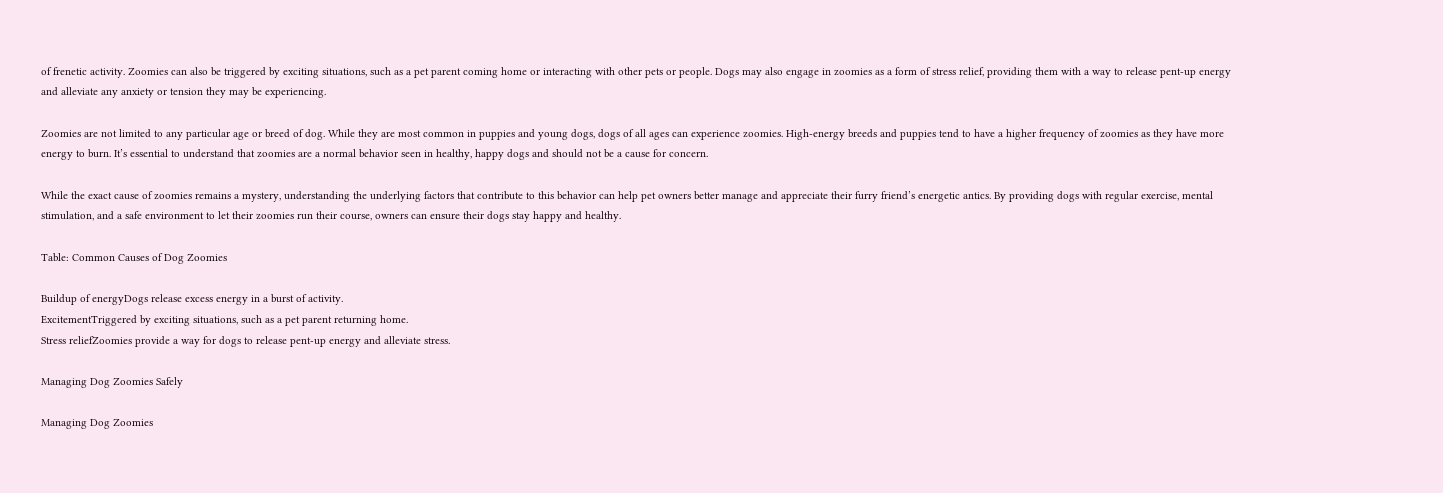of frenetic activity. Zoomies can also be triggered by exciting situations, such as a pet parent coming home or interacting with other pets or people. Dogs may also engage in zoomies as a form of stress relief, providing them with a way to release pent-up energy and alleviate any anxiety or tension they may be experiencing.

Zoomies are not limited to any particular age or breed of dog. While they are most common in puppies and young dogs, dogs of all ages can experience zoomies. High-energy breeds and puppies tend to have a higher frequency of zoomies as they have more energy to burn. It’s essential to understand that zoomies are a normal behavior seen in healthy, happy dogs and should not be a cause for concern.

While the exact cause of zoomies remains a mystery, understanding the underlying factors that contribute to this behavior can help pet owners better manage and appreciate their furry friend’s energetic antics. By providing dogs with regular exercise, mental stimulation, and a safe environment to let their zoomies run their course, owners can ensure their dogs stay happy and healthy.

Table: Common Causes of Dog Zoomies

Buildup of energyDogs release excess energy in a burst of activity.
ExcitementTriggered by exciting situations, such as a pet parent returning home.
Stress reliefZoomies provide a way for dogs to release pent-up energy and alleviate stress.

Managing Dog Zoomies Safely

Managing Dog Zoomies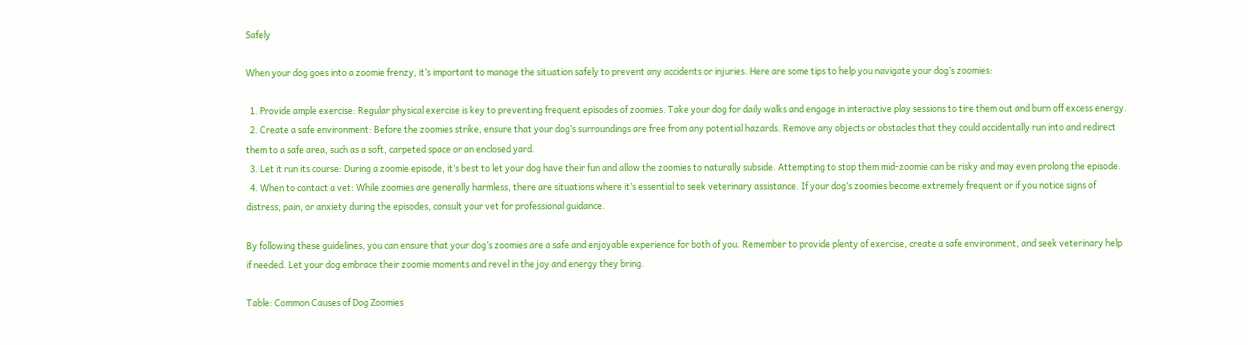Safely

When your dog goes into a zoomie frenzy, it’s important to manage the situation safely to prevent any accidents or injuries. Here are some tips to help you navigate your dog’s zoomies:

  1. Provide ample exercise: Regular physical exercise is key to preventing frequent episodes of zoomies. Take your dog for daily walks and engage in interactive play sessions to tire them out and burn off excess energy.
  2. Create a safe environment: Before the zoomies strike, ensure that your dog’s surroundings are free from any potential hazards. Remove any objects or obstacles that they could accidentally run into and redirect them to a safe area, such as a soft, carpeted space or an enclosed yard.
  3. Let it run its course: During a zoomie episode, it’s best to let your dog have their fun and allow the zoomies to naturally subside. Attempting to stop them mid-zoomie can be risky and may even prolong the episode.
  4. When to contact a vet: While zoomies are generally harmless, there are situations where it’s essential to seek veterinary assistance. If your dog’s zoomies become extremely frequent or if you notice signs of distress, pain, or anxiety during the episodes, consult your vet for professional guidance.

By following these guidelines, you can ensure that your dog’s zoomies are a safe and enjoyable experience for both of you. Remember to provide plenty of exercise, create a safe environment, and seek veterinary help if needed. Let your dog embrace their zoomie moments and revel in the joy and energy they bring.

Table: Common Causes of Dog Zoomies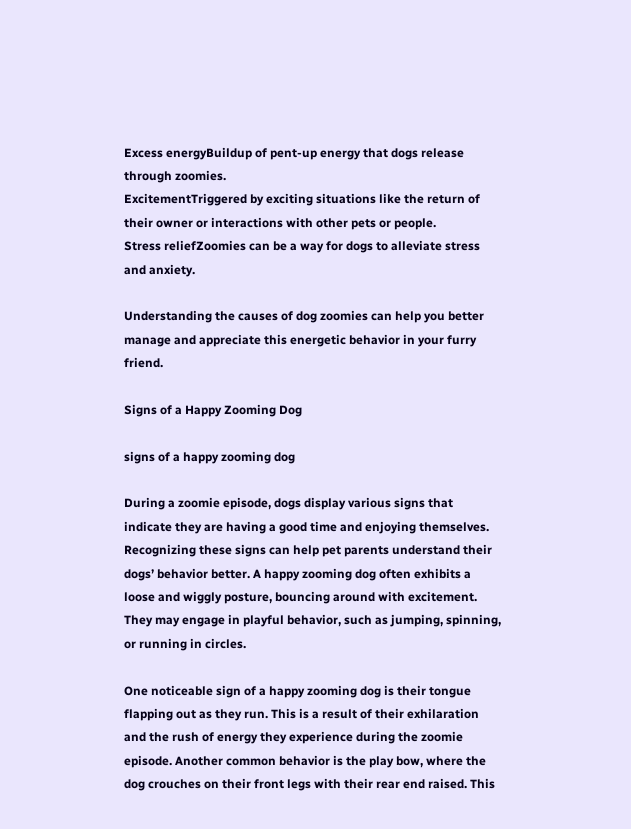Excess energyBuildup of pent-up energy that dogs release through zoomies.
ExcitementTriggered by exciting situations like the return of their owner or interactions with other pets or people.
Stress reliefZoomies can be a way for dogs to alleviate stress and anxiety.

Understanding the causes of dog zoomies can help you better manage and appreciate this energetic behavior in your furry friend.

Signs of a Happy Zooming Dog

signs of a happy zooming dog

During a zoomie episode, dogs display various signs that indicate they are having a good time and enjoying themselves. Recognizing these signs can help pet parents understand their dogs’ behavior better. A happy zooming dog often exhibits a loose and wiggly posture, bouncing around with excitement. They may engage in playful behavior, such as jumping, spinning, or running in circles.

One noticeable sign of a happy zooming dog is their tongue flapping out as they run. This is a result of their exhilaration and the rush of energy they experience during the zoomie episode. Another common behavior is the play bow, where the dog crouches on their front legs with their rear end raised. This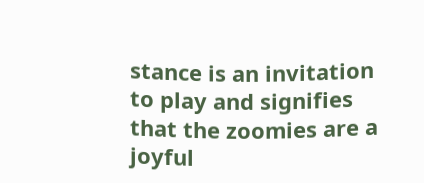stance is an invitation to play and signifies that the zoomies are a joyful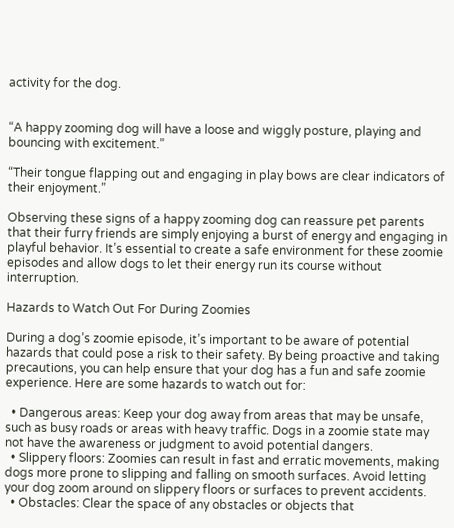activity for the dog.


“A happy zooming dog will have a loose and wiggly posture, playing and bouncing with excitement.”

“Their tongue flapping out and engaging in play bows are clear indicators of their enjoyment.”

Observing these signs of a happy zooming dog can reassure pet parents that their furry friends are simply enjoying a burst of energy and engaging in playful behavior. It’s essential to create a safe environment for these zoomie episodes and allow dogs to let their energy run its course without interruption.

Hazards to Watch Out For During Zoomies

During a dog’s zoomie episode, it’s important to be aware of potential hazards that could pose a risk to their safety. By being proactive and taking precautions, you can help ensure that your dog has a fun and safe zoomie experience. Here are some hazards to watch out for:

  • Dangerous areas: Keep your dog away from areas that may be unsafe, such as busy roads or areas with heavy traffic. Dogs in a zoomie state may not have the awareness or judgment to avoid potential dangers.
  • Slippery floors: Zoomies can result in fast and erratic movements, making dogs more prone to slipping and falling on smooth surfaces. Avoid letting your dog zoom around on slippery floors or surfaces to prevent accidents.
  • Obstacles: Clear the space of any obstacles or objects that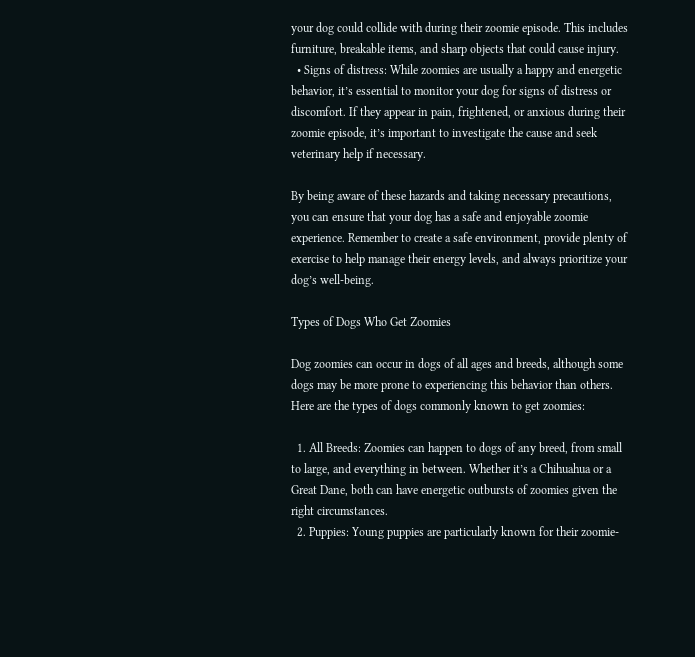your dog could collide with during their zoomie episode. This includes furniture, breakable items, and sharp objects that could cause injury.
  • Signs of distress: While zoomies are usually a happy and energetic behavior, it’s essential to monitor your dog for signs of distress or discomfort. If they appear in pain, frightened, or anxious during their zoomie episode, it’s important to investigate the cause and seek veterinary help if necessary.

By being aware of these hazards and taking necessary precautions, you can ensure that your dog has a safe and enjoyable zoomie experience. Remember to create a safe environment, provide plenty of exercise to help manage their energy levels, and always prioritize your dog’s well-being.

Types of Dogs Who Get Zoomies

Dog zoomies can occur in dogs of all ages and breeds, although some dogs may be more prone to experiencing this behavior than others. Here are the types of dogs commonly known to get zoomies:

  1. All Breeds: Zoomies can happen to dogs of any breed, from small to large, and everything in between. Whether it’s a Chihuahua or a Great Dane, both can have energetic outbursts of zoomies given the right circumstances.
  2. Puppies: Young puppies are particularly known for their zoomie-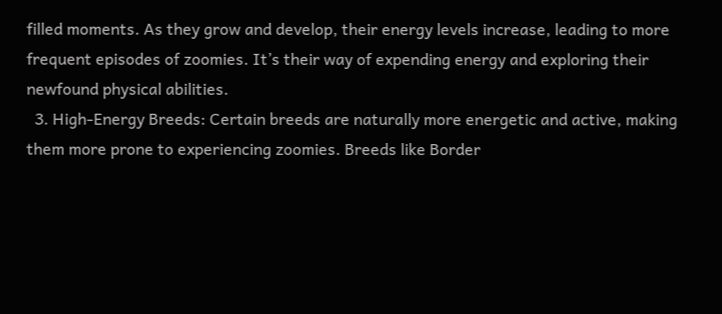filled moments. As they grow and develop, their energy levels increase, leading to more frequent episodes of zoomies. It’s their way of expending energy and exploring their newfound physical abilities.
  3. High-Energy Breeds: Certain breeds are naturally more energetic and active, making them more prone to experiencing zoomies. Breeds like Border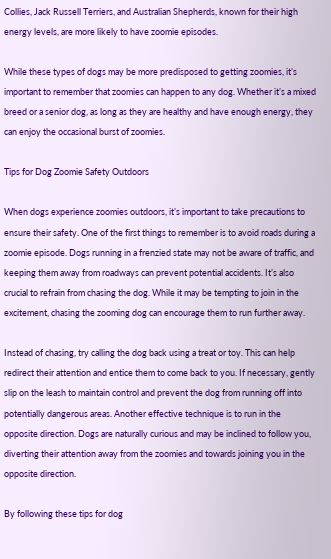Collies, Jack Russell Terriers, and Australian Shepherds, known for their high energy levels, are more likely to have zoomie episodes.

While these types of dogs may be more predisposed to getting zoomies, it’s important to remember that zoomies can happen to any dog. Whether it’s a mixed breed or a senior dog, as long as they are healthy and have enough energy, they can enjoy the occasional burst of zoomies.

Tips for Dog Zoomie Safety Outdoors

When dogs experience zoomies outdoors, it’s important to take precautions to ensure their safety. One of the first things to remember is to avoid roads during a zoomie episode. Dogs running in a frenzied state may not be aware of traffic, and keeping them away from roadways can prevent potential accidents. It’s also crucial to refrain from chasing the dog. While it may be tempting to join in the excitement, chasing the zooming dog can encourage them to run further away.

Instead of chasing, try calling the dog back using a treat or toy. This can help redirect their attention and entice them to come back to you. If necessary, gently slip on the leash to maintain control and prevent the dog from running off into potentially dangerous areas. Another effective technique is to run in the opposite direction. Dogs are naturally curious and may be inclined to follow you, diverting their attention away from the zoomies and towards joining you in the opposite direction.

By following these tips for dog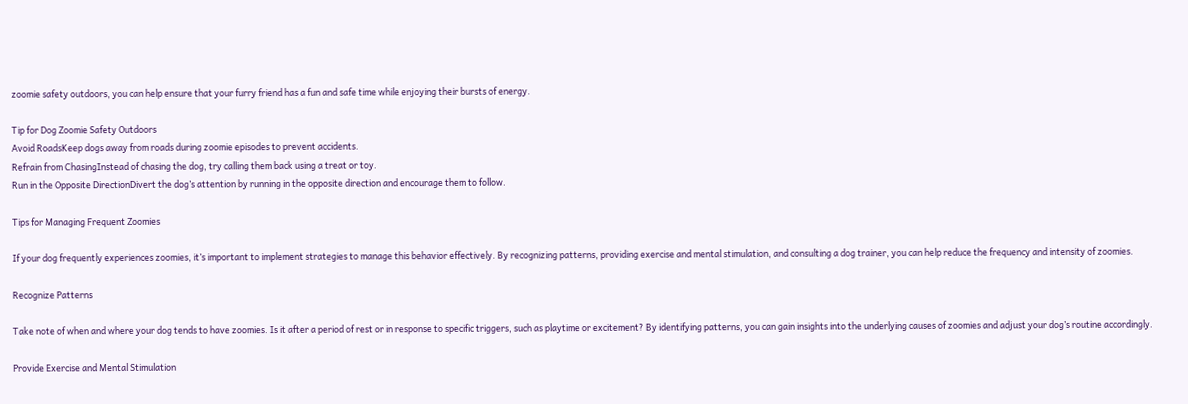zoomie safety outdoors, you can help ensure that your furry friend has a fun and safe time while enjoying their bursts of energy.

Tip for Dog Zoomie Safety Outdoors
Avoid RoadsKeep dogs away from roads during zoomie episodes to prevent accidents.
Refrain from ChasingInstead of chasing the dog, try calling them back using a treat or toy.
Run in the Opposite DirectionDivert the dog’s attention by running in the opposite direction and encourage them to follow.

Tips for Managing Frequent Zoomies

If your dog frequently experiences zoomies, it’s important to implement strategies to manage this behavior effectively. By recognizing patterns, providing exercise and mental stimulation, and consulting a dog trainer, you can help reduce the frequency and intensity of zoomies.

Recognize Patterns

Take note of when and where your dog tends to have zoomies. Is it after a period of rest or in response to specific triggers, such as playtime or excitement? By identifying patterns, you can gain insights into the underlying causes of zoomies and adjust your dog’s routine accordingly.

Provide Exercise and Mental Stimulation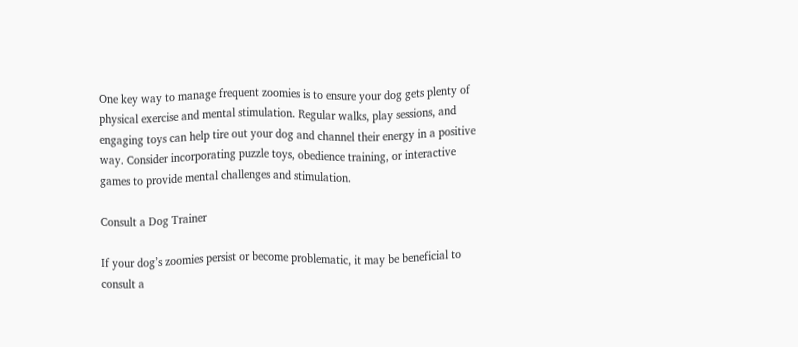One key way to manage frequent zoomies is to ensure your dog gets plenty of physical exercise and mental stimulation. Regular walks, play sessions, and engaging toys can help tire out your dog and channel their energy in a positive way. Consider incorporating puzzle toys, obedience training, or interactive games to provide mental challenges and stimulation.

Consult a Dog Trainer

If your dog’s zoomies persist or become problematic, it may be beneficial to consult a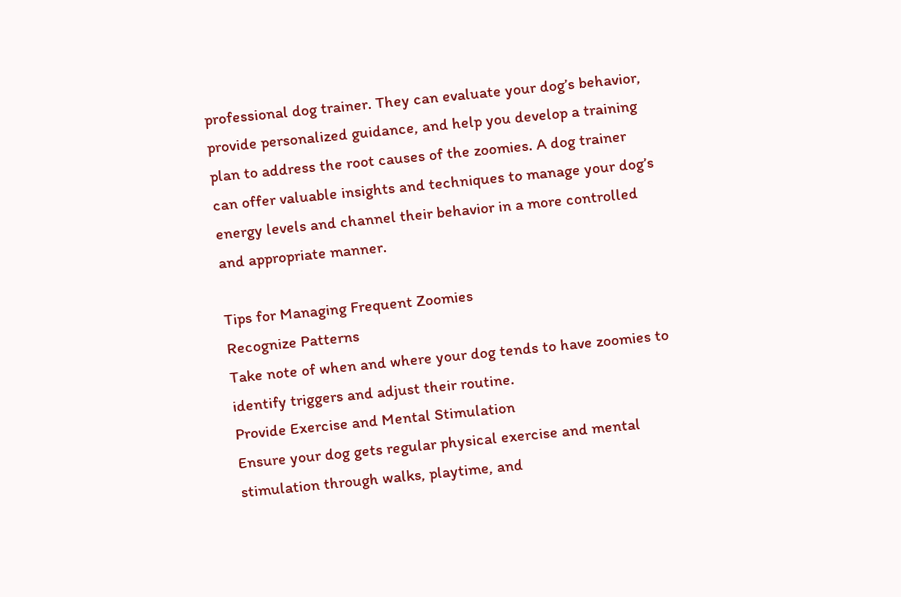professional dog trainer. They can evaluate your dog’s behavior, provide personalized guidance, and help you develop a training plan to address the root causes of the zoomies. A dog trainer can offer valuable insights and techniques to manage your dog’s energy levels and channel their behavior in a more controlled and appropriate manner.

Tips for Managing Frequent Zoomies
Recognize Patterns
Take note of when and where your dog tends to have zoomies to identify triggers and adjust their routine.
Provide Exercise and Mental Stimulation
Ensure your dog gets regular physical exercise and mental stimulation through walks, playtime, and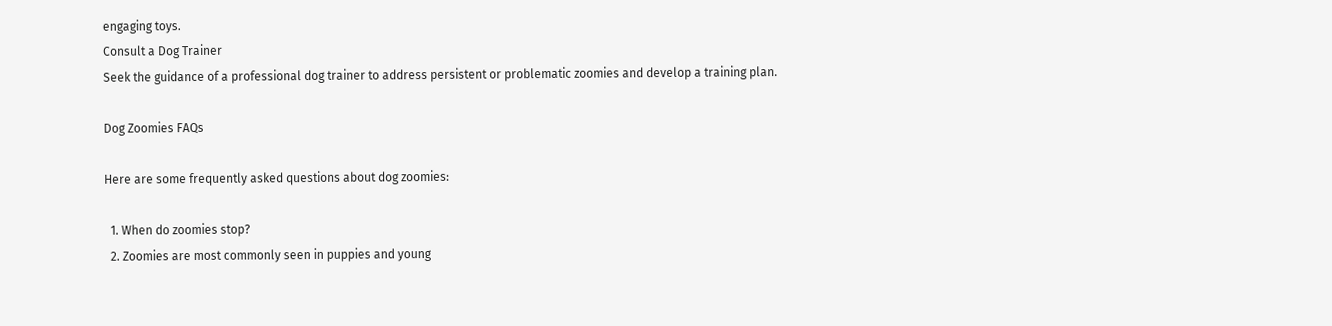engaging toys.
Consult a Dog Trainer
Seek the guidance of a professional dog trainer to address persistent or problematic zoomies and develop a training plan.

Dog Zoomies FAQs

Here are some frequently asked questions about dog zoomies:

  1. When do zoomies stop?
  2. Zoomies are most commonly seen in puppies and young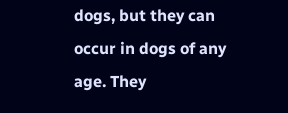dogs, but they can occur in dogs of any age. They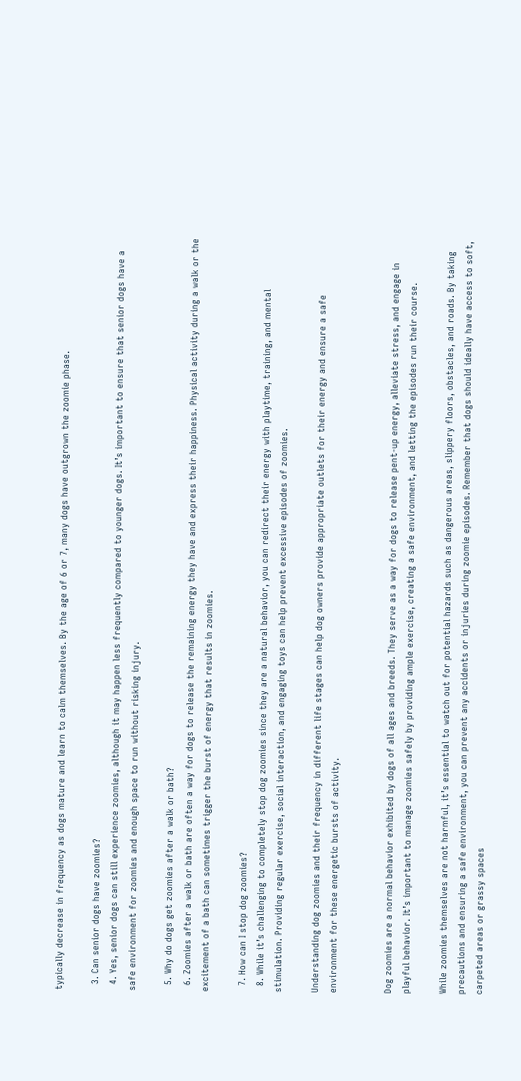typically decrease in frequency as dogs mature and learn to calm themselves. By the age of 6 or 7, many dogs have outgrown the zoomie phase.

  3. Can senior dogs have zoomies?
  4. Yes, senior dogs can still experience zoomies, although it may happen less frequently compared to younger dogs. It’s important to ensure that senior dogs have a safe environment for zoomies and enough space to run without risking injury.

  5. Why do dogs get zoomies after a walk or bath?
  6. Zoomies after a walk or bath are often a way for dogs to release the remaining energy they have and express their happiness. Physical activity during a walk or the excitement of a bath can sometimes trigger the burst of energy that results in zoomies.

  7. How can I stop dog zoomies?
  8. While it’s challenging to completely stop dog zoomies since they are a natural behavior, you can redirect their energy with playtime, training, and mental stimulation. Providing regular exercise, social interaction, and engaging toys can help prevent excessive episodes of zoomies.

Understanding dog zoomies and their frequency in different life stages can help dog owners provide appropriate outlets for their energy and ensure a safe environment for these energetic bursts of activity.


Dog zoomies are a normal behavior exhibited by dogs of all ages and breeds. They serve as a way for dogs to release pent-up energy, alleviate stress, and engage in playful behavior. It’s important to manage zoomies safely by providing ample exercise, creating a safe environment, and letting the episodes run their course.

While zoomies themselves are not harmful, it’s essential to watch out for potential hazards such as dangerous areas, slippery floors, obstacles, and roads. By taking precautions and ensuring a safe environment, you can prevent any accidents or injuries during zoomie episodes. Remember that dogs should ideally have access to soft, carpeted areas or grassy spaces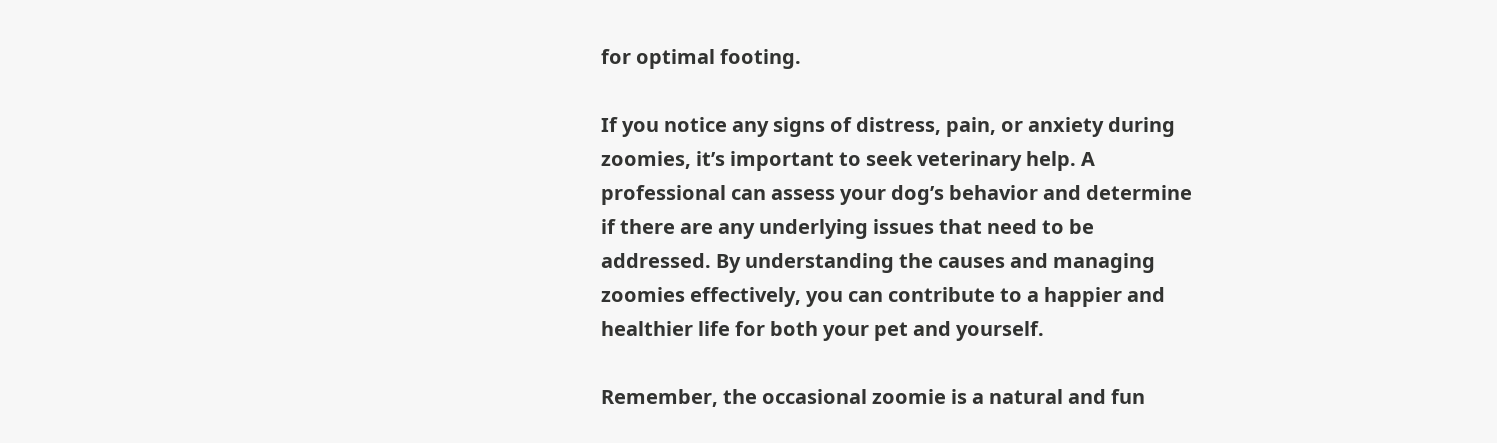for optimal footing.

If you notice any signs of distress, pain, or anxiety during zoomies, it’s important to seek veterinary help. A professional can assess your dog’s behavior and determine if there are any underlying issues that need to be addressed. By understanding the causes and managing zoomies effectively, you can contribute to a happier and healthier life for both your pet and yourself.

Remember, the occasional zoomie is a natural and fun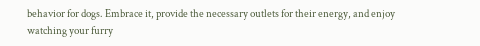behavior for dogs. Embrace it, provide the necessary outlets for their energy, and enjoy watching your furry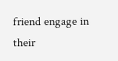friend engage in their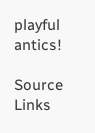playful antics!

Source Links